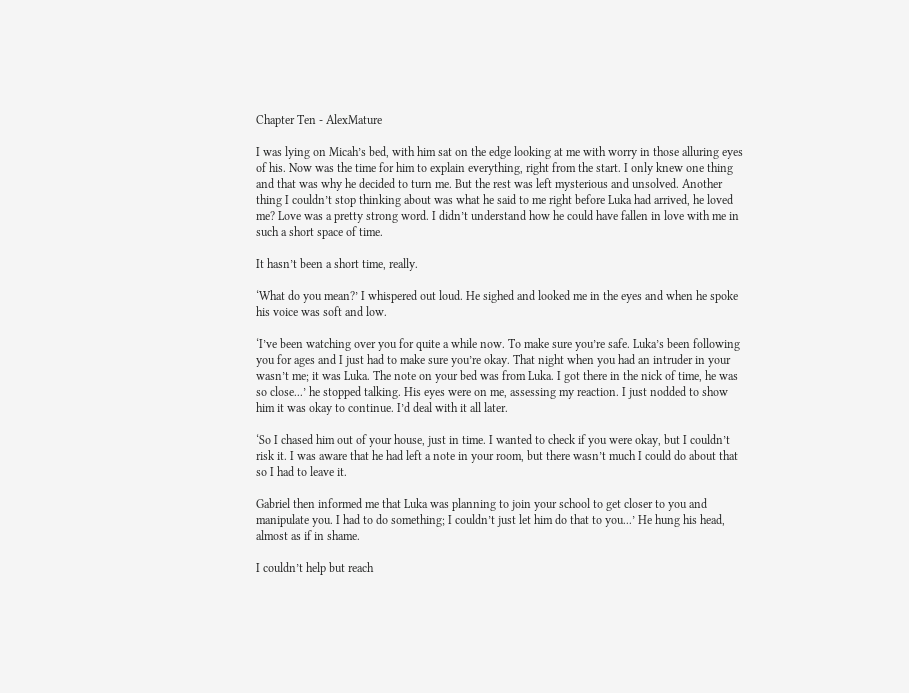Chapter Ten - AlexMature

I was lying on Micah’s bed, with him sat on the edge looking at me with worry in those alluring eyes of his. Now was the time for him to explain everything, right from the start. I only knew one thing and that was why he decided to turn me. But the rest was left mysterious and unsolved. Another thing I couldn’t stop thinking about was what he said to me right before Luka had arrived, he loved me? Love was a pretty strong word. I didn’t understand how he could have fallen in love with me in such a short space of time.

It hasn’t been a short time, really.

‘What do you mean?’ I whispered out loud. He sighed and looked me in the eyes and when he spoke his voice was soft and low.

‘I’ve been watching over you for quite a while now. To make sure you’re safe. Luka’s been following you for ages and I just had to make sure you’re okay. That night when you had an intruder in your wasn’t me; it was Luka. The note on your bed was from Luka. I got there in the nick of time, he was so close...’ he stopped talking. His eyes were on me, assessing my reaction. I just nodded to show him it was okay to continue. I’d deal with it all later.

‘So I chased him out of your house, just in time. I wanted to check if you were okay, but I couldn’t risk it. I was aware that he had left a note in your room, but there wasn’t much I could do about that so I had to leave it.

Gabriel then informed me that Luka was planning to join your school to get closer to you and manipulate you. I had to do something; I couldn’t just let him do that to you...’ He hung his head, almost as if in shame.

I couldn’t help but reach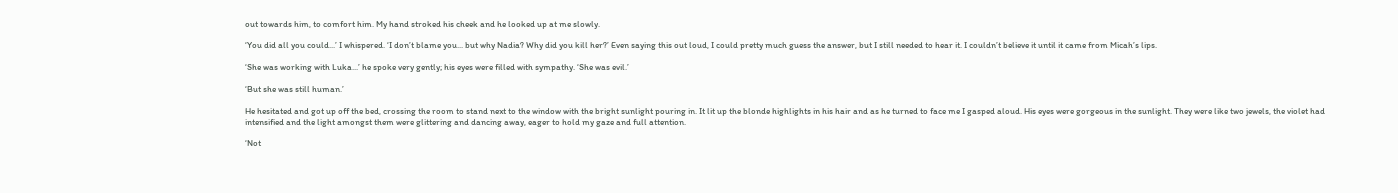out towards him, to comfort him. My hand stroked his cheek and he looked up at me slowly.

‘You did all you could...’ I whispered. ‘I don’t blame you... but why Nadia? Why did you kill her?’ Even saying this out loud, I could pretty much guess the answer, but I still needed to hear it. I couldn’t believe it until it came from Micah’s lips.

‘She was working with Luka...’ he spoke very gently; his eyes were filled with sympathy. ‘She was evil.’

‘But she was still human.’

He hesitated and got up off the bed, crossing the room to stand next to the window with the bright sunlight pouring in. It lit up the blonde highlights in his hair and as he turned to face me I gasped aloud. His eyes were gorgeous in the sunlight. They were like two jewels, the violet had intensified and the light amongst them were glittering and dancing away, eager to hold my gaze and full attention.

‘Not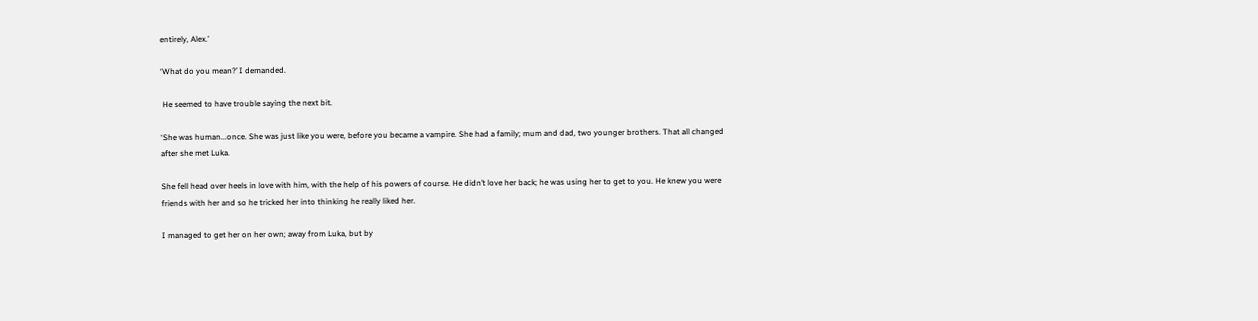entirely, Alex.’

‘What do you mean?’ I demanded.

 He seemed to have trouble saying the next bit.

‘She was human...once. She was just like you were, before you became a vampire. She had a family; mum and dad, two younger brothers. That all changed after she met Luka.

She fell head over heels in love with him, with the help of his powers of course. He didn’t love her back; he was using her to get to you. He knew you were friends with her and so he tricked her into thinking he really liked her.

I managed to get her on her own; away from Luka, but by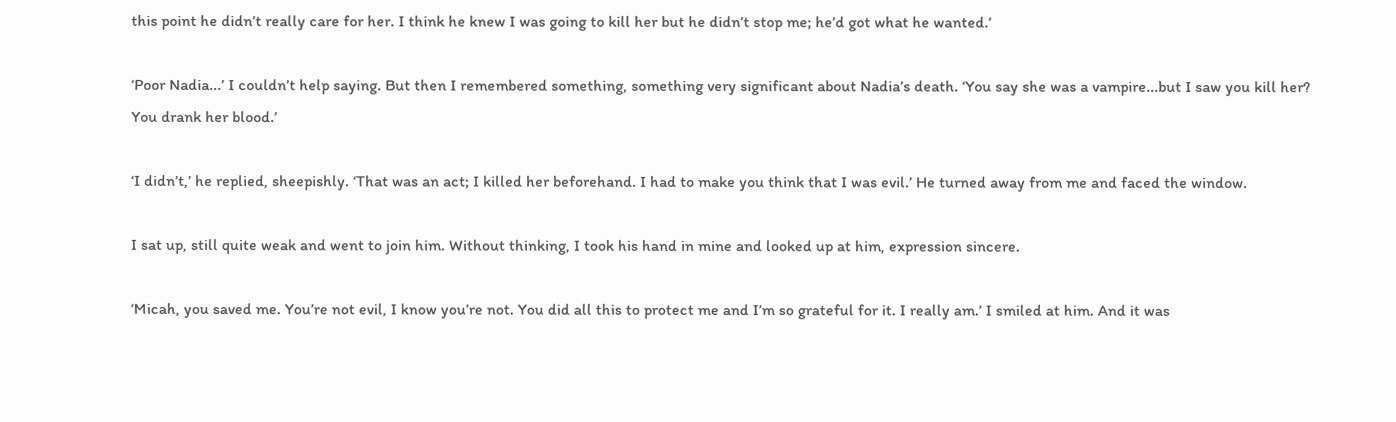this point he didn’t really care for her. I think he knew I was going to kill her but he didn’t stop me; he’d got what he wanted.’

‘Poor Nadia...’ I couldn’t help saying. But then I remembered something, something very significant about Nadia’s death. ‘You say she was a vampire...but I saw you kill her? You drank her blood.’

‘I didn’t,’ he replied, sheepishly. ‘That was an act; I killed her beforehand. I had to make you think that I was evil.’ He turned away from me and faced the window.

I sat up, still quite weak and went to join him. Without thinking, I took his hand in mine and looked up at him, expression sincere.

‘Micah, you saved me. You’re not evil, I know you’re not. You did all this to protect me and I’m so grateful for it. I really am.’ I smiled at him. And it was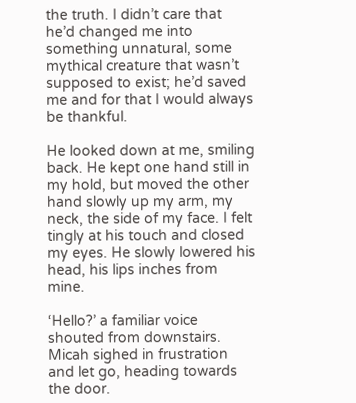the truth. I didn’t care that he’d changed me into something unnatural, some mythical creature that wasn’t supposed to exist; he’d saved me and for that I would always be thankful.

He looked down at me, smiling back. He kept one hand still in my hold, but moved the other hand slowly up my arm, my neck, the side of my face. I felt tingly at his touch and closed my eyes. He slowly lowered his head, his lips inches from mine.

‘Hello?’ a familiar voice shouted from downstairs. Micah sighed in frustration and let go, heading towards the door.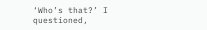‘Who’s that?’ I questioned,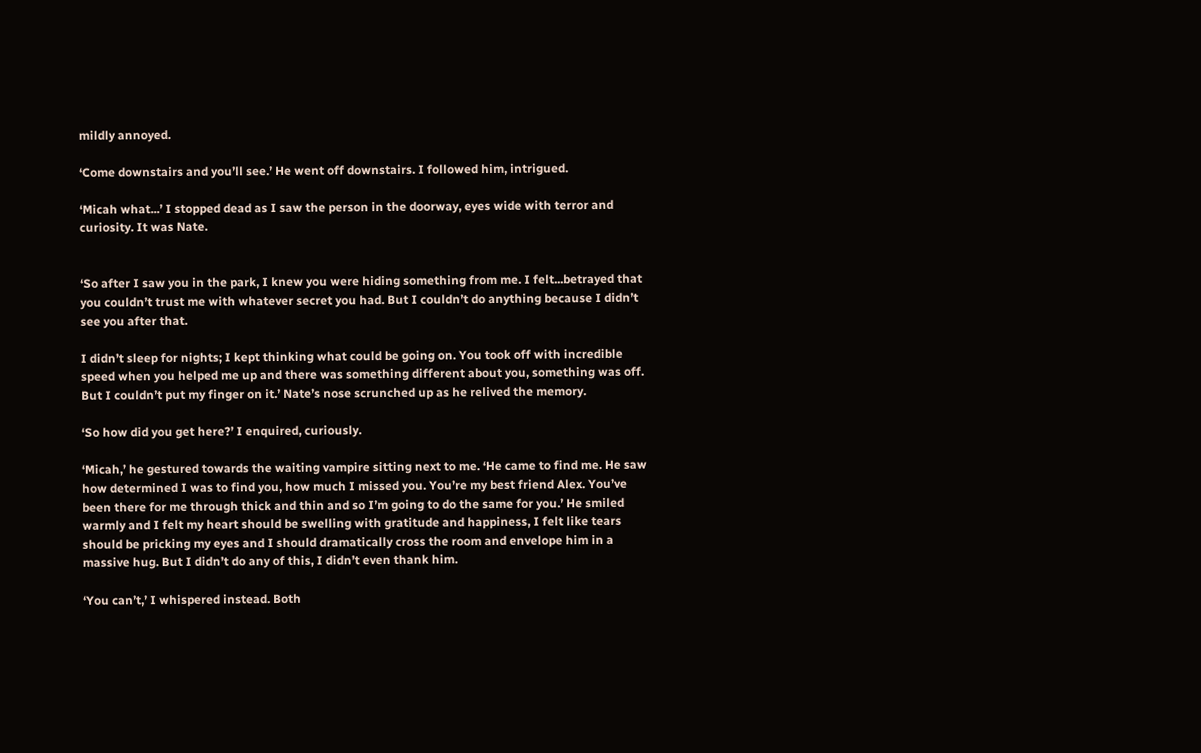mildly annoyed.

‘Come downstairs and you’ll see.’ He went off downstairs. I followed him, intrigued.

‘Micah what...’ I stopped dead as I saw the person in the doorway, eyes wide with terror and curiosity. It was Nate.


‘So after I saw you in the park, I knew you were hiding something from me. I felt...betrayed that you couldn’t trust me with whatever secret you had. But I couldn’t do anything because I didn’t see you after that.

I didn’t sleep for nights; I kept thinking what could be going on. You took off with incredible speed when you helped me up and there was something different about you, something was off. But I couldn’t put my finger on it.’ Nate’s nose scrunched up as he relived the memory.

‘So how did you get here?’ I enquired, curiously.

‘Micah,’ he gestured towards the waiting vampire sitting next to me. ‘He came to find me. He saw how determined I was to find you, how much I missed you. You’re my best friend Alex. You’ve been there for me through thick and thin and so I’m going to do the same for you.’ He smiled warmly and I felt my heart should be swelling with gratitude and happiness, I felt like tears should be pricking my eyes and I should dramatically cross the room and envelope him in a massive hug. But I didn’t do any of this, I didn’t even thank him.

‘You can’t,’ I whispered instead. Both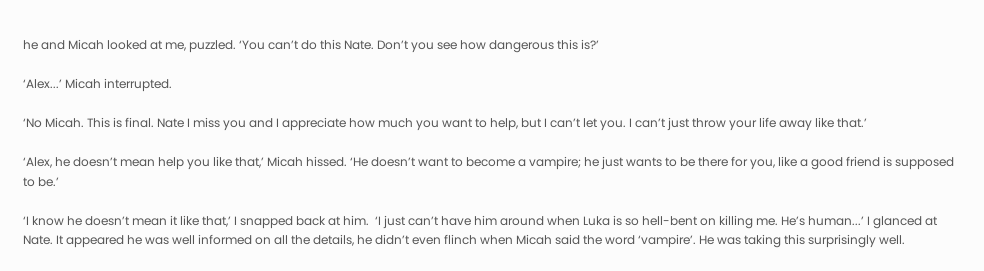he and Micah looked at me, puzzled. ‘You can’t do this Nate. Don’t you see how dangerous this is?’

‘Alex...’ Micah interrupted.

‘No Micah. This is final. Nate I miss you and I appreciate how much you want to help, but I can’t let you. I can’t just throw your life away like that.’

‘Alex, he doesn’t mean help you like that,’ Micah hissed. ‘He doesn’t want to become a vampire; he just wants to be there for you, like a good friend is supposed to be.’

‘I know he doesn’t mean it like that,’ I snapped back at him.  ‘I just can’t have him around when Luka is so hell-bent on killing me. He’s human...’ I glanced at Nate. It appeared he was well informed on all the details, he didn’t even flinch when Micah said the word ‘vampire’. He was taking this surprisingly well.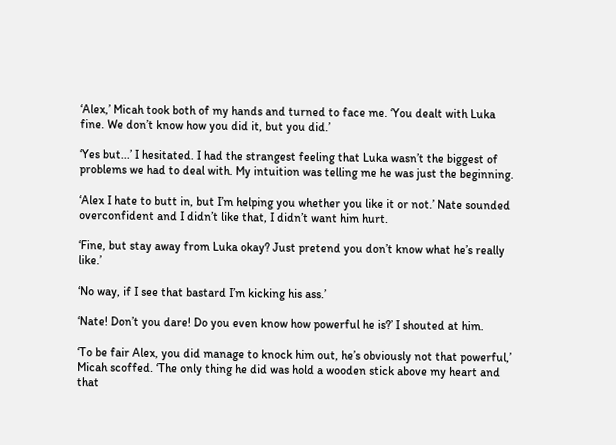‘Alex,’ Micah took both of my hands and turned to face me. ‘You dealt with Luka fine. We don’t know how you did it, but you did.’

‘Yes but...’ I hesitated. I had the strangest feeling that Luka wasn’t the biggest of problems we had to deal with. My intuition was telling me he was just the beginning.

‘Alex I hate to butt in, but I’m helping you whether you like it or not.’ Nate sounded overconfident and I didn’t like that, I didn’t want him hurt.

‘Fine, but stay away from Luka okay? Just pretend you don’t know what he’s really like.’

‘No way, if I see that bastard I’m kicking his ass.’

‘Nate! Don’t you dare! Do you even know how powerful he is?’ I shouted at him.

‘To be fair Alex, you did manage to knock him out, he’s obviously not that powerful,’ Micah scoffed. ‘The only thing he did was hold a wooden stick above my heart and that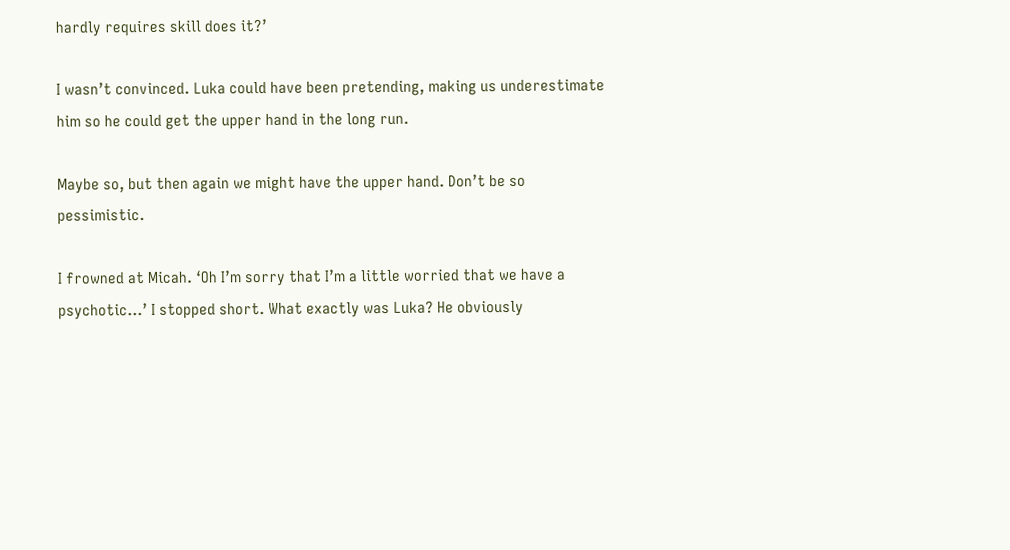hardly requires skill does it?’

I wasn’t convinced. Luka could have been pretending, making us underestimate him so he could get the upper hand in the long run.

Maybe so, but then again we might have the upper hand. Don’t be so pessimistic.

I frowned at Micah. ‘Oh I’m sorry that I’m a little worried that we have a psychotic...’ I stopped short. What exactly was Luka? He obviously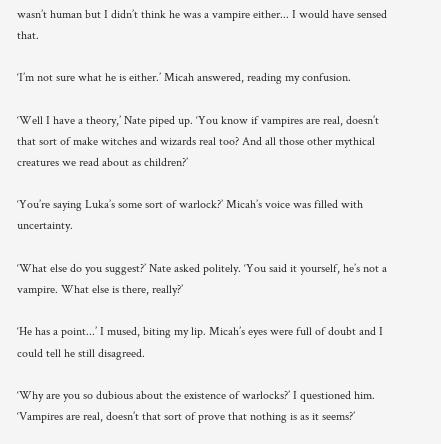wasn’t human but I didn’t think he was a vampire either... I would have sensed that.

‘I’m not sure what he is either.’ Micah answered, reading my confusion.

‘Well I have a theory,’ Nate piped up. ‘You know if vampires are real, doesn’t that sort of make witches and wizards real too? And all those other mythical creatures we read about as children?’

‘You’re saying Luka’s some sort of warlock?’ Micah’s voice was filled with uncertainty.

‘What else do you suggest?’ Nate asked politely. ‘You said it yourself, he’s not a vampire. What else is there, really?’

‘He has a point...’ I mused, biting my lip. Micah’s eyes were full of doubt and I could tell he still disagreed.

‘Why are you so dubious about the existence of warlocks?’ I questioned him. ‘Vampires are real, doesn’t that sort of prove that nothing is as it seems?’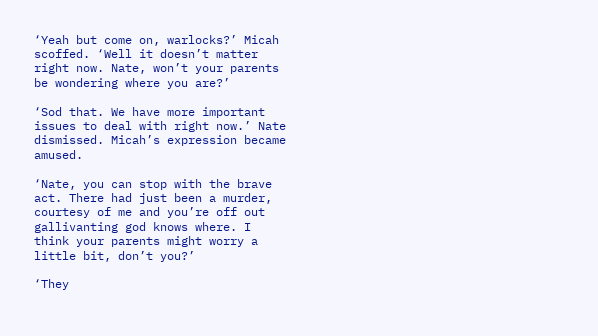‘Yeah but come on, warlocks?’ Micah scoffed. ‘Well it doesn’t matter right now. Nate, won’t your parents be wondering where you are?’

‘Sod that. We have more important issues to deal with right now.’ Nate dismissed. Micah’s expression became amused.

‘Nate, you can stop with the brave act. There had just been a murder, courtesy of me and you’re off out gallivanting god knows where. I think your parents might worry a little bit, don’t you?’

‘They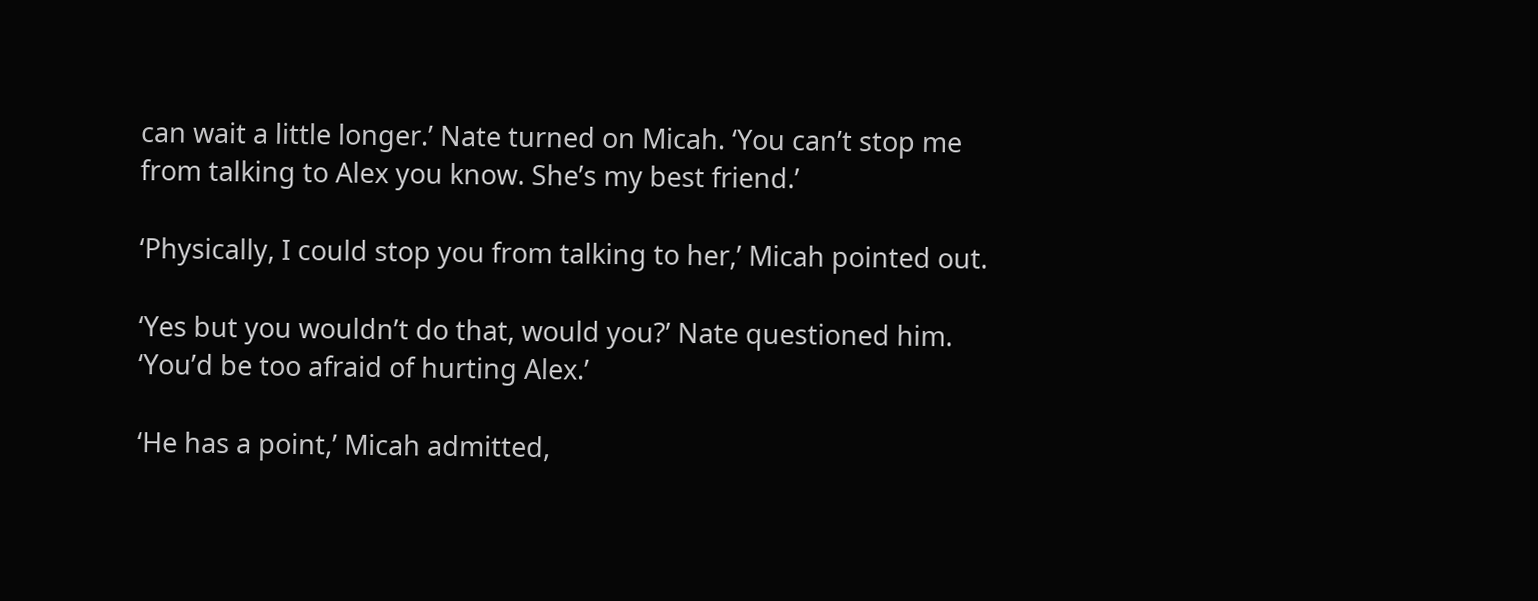can wait a little longer.’ Nate turned on Micah. ‘You can’t stop me from talking to Alex you know. She’s my best friend.’

‘Physically, I could stop you from talking to her,’ Micah pointed out.

‘Yes but you wouldn’t do that, would you?’ Nate questioned him. ‘You’d be too afraid of hurting Alex.’

‘He has a point,’ Micah admitted,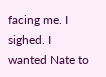facing me. I sighed. I wanted Nate to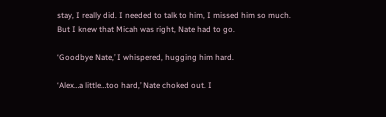stay, I really did. I needed to talk to him, I missed him so much. But I knew that Micah was right, Nate had to go.

‘Goodbye Nate,’ I whispered, hugging him hard.

‘Alex…a little…too hard,’ Nate choked out. I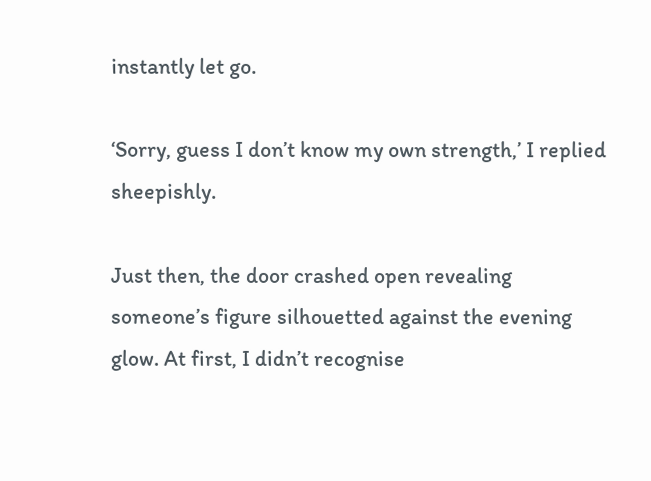instantly let go.

‘Sorry, guess I don’t know my own strength,’ I replied sheepishly.

Just then, the door crashed open revealing someone’s figure silhouetted against the evening glow. At first, I didn’t recognise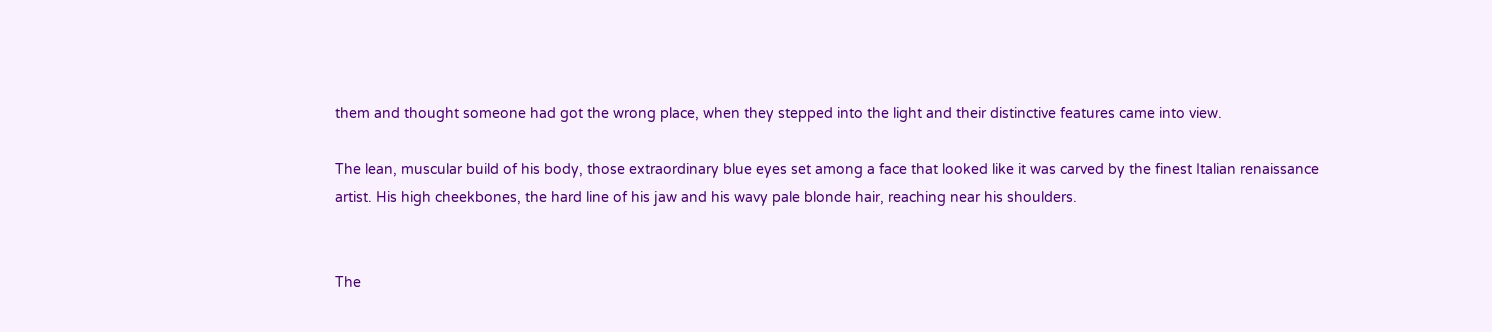them and thought someone had got the wrong place, when they stepped into the light and their distinctive features came into view.

The lean, muscular build of his body, those extraordinary blue eyes set among a face that looked like it was carved by the finest Italian renaissance artist. His high cheekbones, the hard line of his jaw and his wavy pale blonde hair, reaching near his shoulders.


The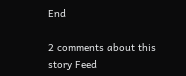End

2 comments about this story Feed